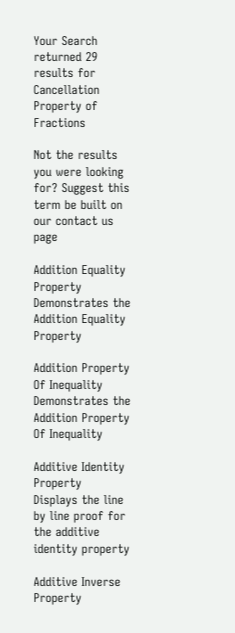Your Search returned 29 results for Cancellation Property of Fractions

Not the results you were looking for? Suggest this term be built on our contact us page

Addition Equality Property
Demonstrates the Addition Equality Property

Addition Property Of Inequality
Demonstrates the Addition Property Of Inequality

Additive Identity Property
Displays the line by line proof for the additive identity property

Additive Inverse Property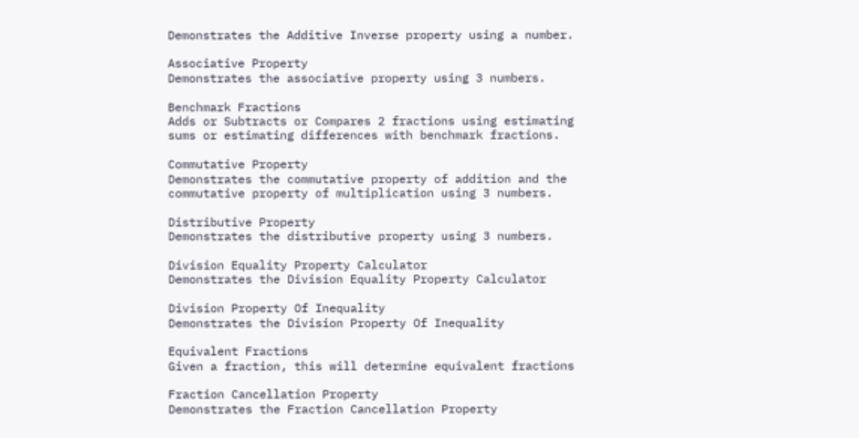Demonstrates the Additive Inverse property using a number.

Associative Property
Demonstrates the associative property using 3 numbers.

Benchmark Fractions
Adds or Subtracts or Compares 2 fractions using estimating sums or estimating differences with benchmark fractions.

Commutative Property
Demonstrates the commutative property of addition and the commutative property of multiplication using 3 numbers.

Distributive Property
Demonstrates the distributive property using 3 numbers.

Division Equality Property Calculator
Demonstrates the Division Equality Property Calculator

Division Property Of Inequality
Demonstrates the Division Property Of Inequality

Equivalent Fractions
Given a fraction, this will determine equivalent fractions

Fraction Cancellation Property
Demonstrates the Fraction Cancellation Property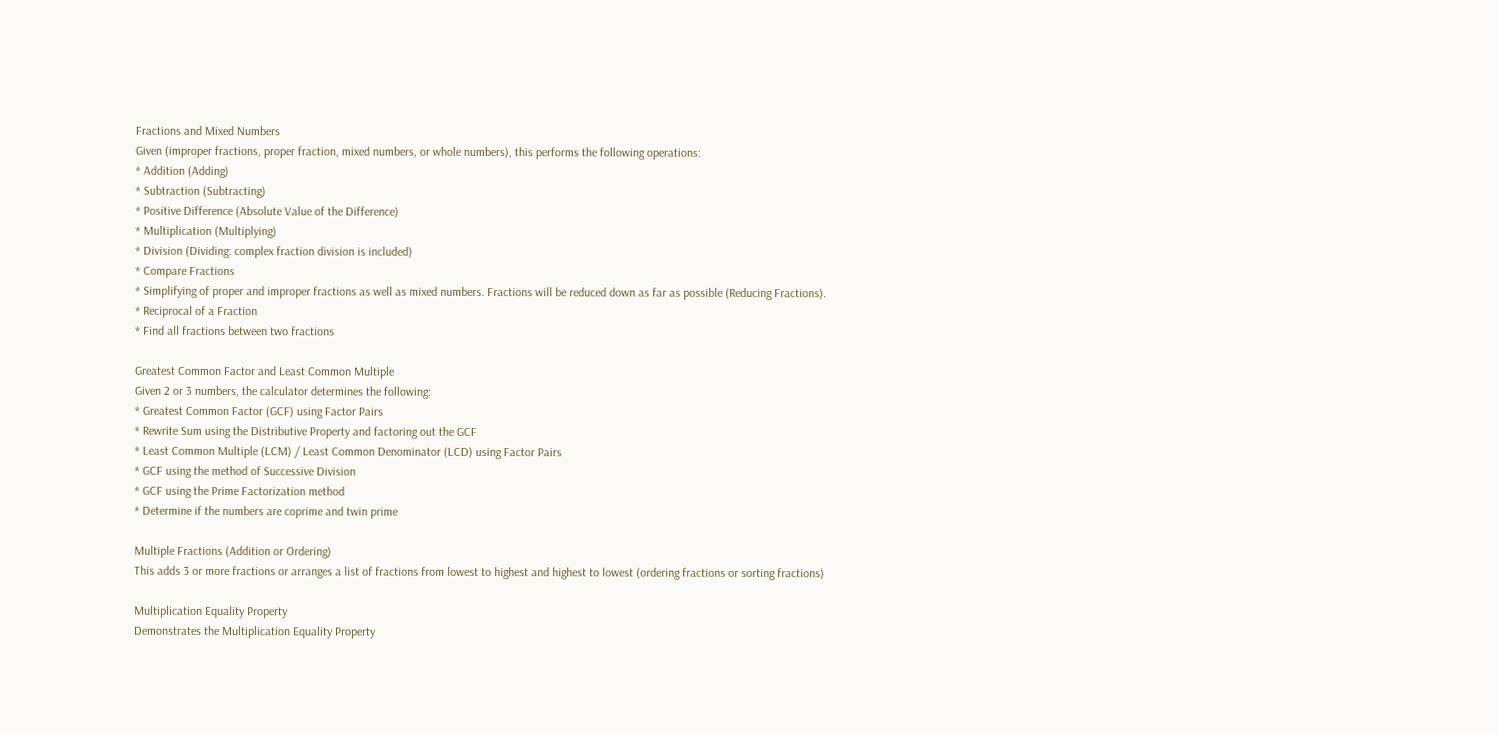Fractions and Mixed Numbers
Given (improper fractions, proper fraction, mixed numbers, or whole numbers), this performs the following operations:
* Addition (Adding)
* Subtraction (Subtracting)
* Positive Difference (Absolute Value of the Difference)
* Multiplication (Multiplying)
* Division (Dividing: complex fraction division is included)
* Compare Fractions
* Simplifying of proper and improper fractions as well as mixed numbers. Fractions will be reduced down as far as possible (Reducing Fractions).
* Reciprocal of a Fraction
* Find all fractions between two fractions

Greatest Common Factor and Least Common Multiple
Given 2 or 3 numbers, the calculator determines the following:
* Greatest Common Factor (GCF) using Factor Pairs
* Rewrite Sum using the Distributive Property and factoring out the GCF
* Least Common Multiple (LCM) / Least Common Denominator (LCD) using Factor Pairs
* GCF using the method of Successive Division
* GCF using the Prime Factorization method
* Determine if the numbers are coprime and twin prime

Multiple Fractions (Addition or Ordering)
This adds 3 or more fractions or arranges a list of fractions from lowest to highest and highest to lowest (ordering fractions or sorting fractions)

Multiplication Equality Property
Demonstrates the Multiplication Equality Property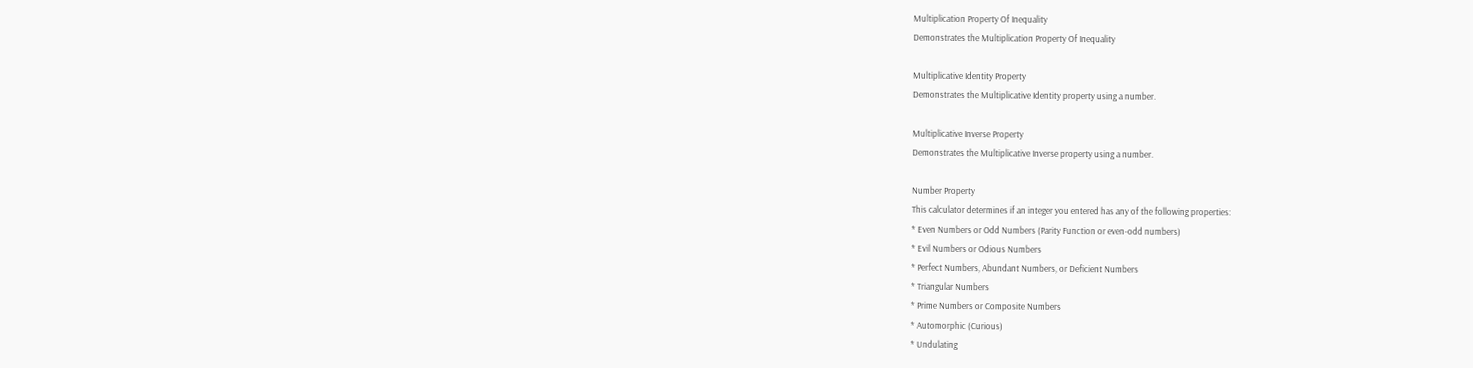Multiplication Property Of Inequality
Demonstrates the Multiplication Property Of Inequality

Multiplicative Identity Property
Demonstrates the Multiplicative Identity property using a number.

Multiplicative Inverse Property
Demonstrates the Multiplicative Inverse property using a number.

Number Property
This calculator determines if an integer you entered has any of the following properties:
* Even Numbers or Odd Numbers (Parity Function or even-odd numbers)
* Evil Numbers or Odious Numbers
* Perfect Numbers, Abundant Numbers, or Deficient Numbers
* Triangular Numbers
* Prime Numbers or Composite Numbers
* Automorphic (Curious)
* Undulating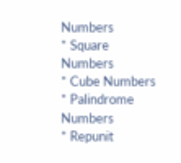Numbers
* Square Numbers
* Cube Numbers
* Palindrome Numbers
* Repunit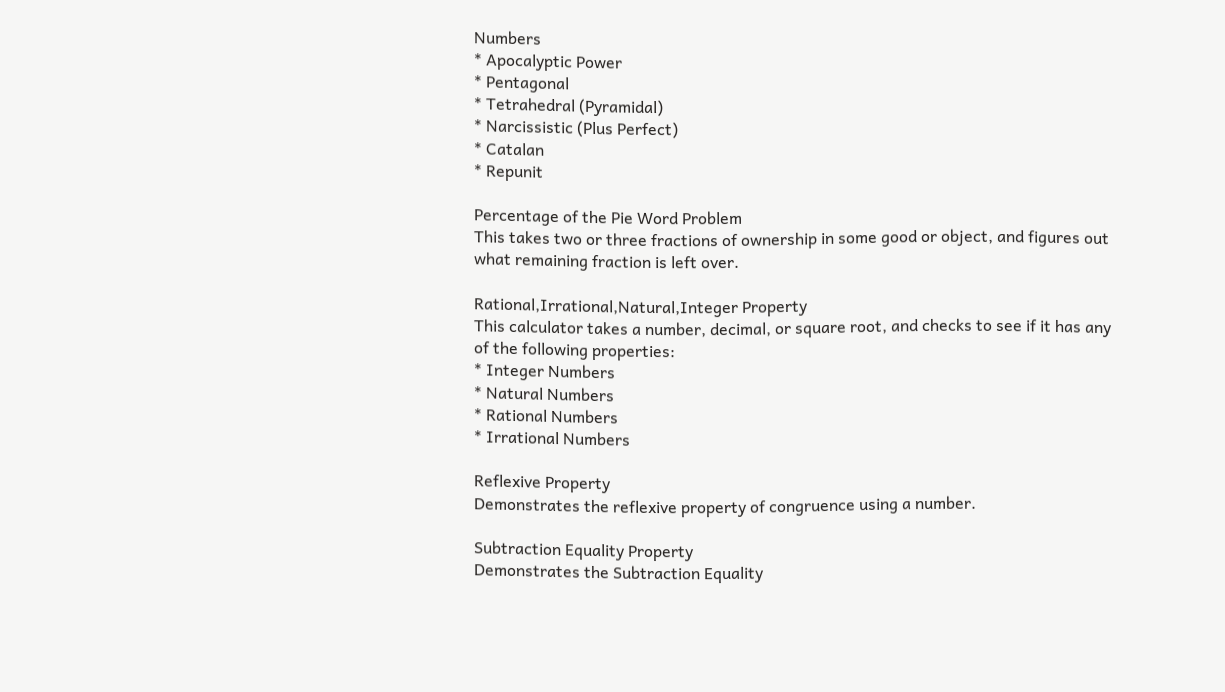Numbers
* Apocalyptic Power
* Pentagonal
* Tetrahedral (Pyramidal)
* Narcissistic (Plus Perfect)
* Catalan
* Repunit

Percentage of the Pie Word Problem
This takes two or three fractions of ownership in some good or object, and figures out what remaining fraction is left over.

Rational,Irrational,Natural,Integer Property
This calculator takes a number, decimal, or square root, and checks to see if it has any of the following properties:
* Integer Numbers
* Natural Numbers
* Rational Numbers
* Irrational Numbers

Reflexive Property
Demonstrates the reflexive property of congruence using a number.

Subtraction Equality Property
Demonstrates the Subtraction Equality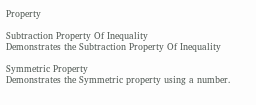Property

Subtraction Property Of Inequality
Demonstrates the Subtraction Property Of Inequality

Symmetric Property
Demonstrates the Symmetric property using a number.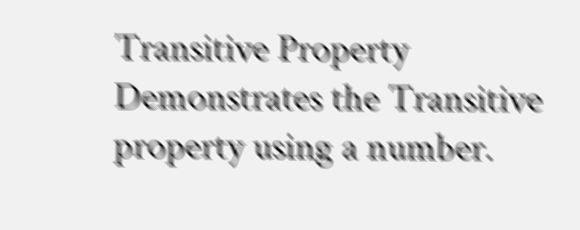Transitive Property
Demonstrates the Transitive property using a number.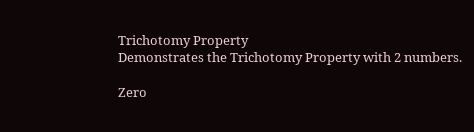Trichotomy Property
Demonstrates the Trichotomy Property with 2 numbers.

Zero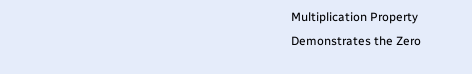Multiplication Property
Demonstrates the Zero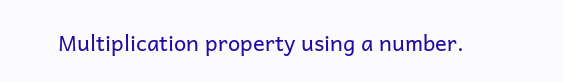Multiplication property using a number.